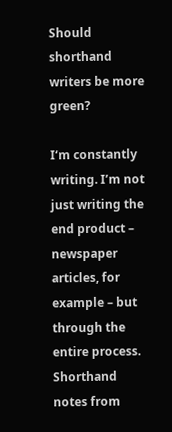Should shorthand writers be more green?

I‘m constantly writing. I’m not just writing the end product – newspaper articles, for example – but through the entire process. Shorthand notes from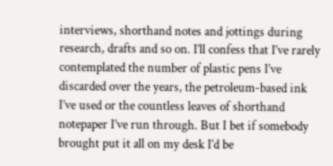interviews, shorthand notes and jottings during research, drafts and so on. I’ll confess that I’ve rarely contemplated the number of plastic pens I’ve discarded over the years, the petroleum-based ink I’ve used or the countless leaves of shorthand notepaper I’ve run through. But I bet if somebody brought put it all on my desk I’d be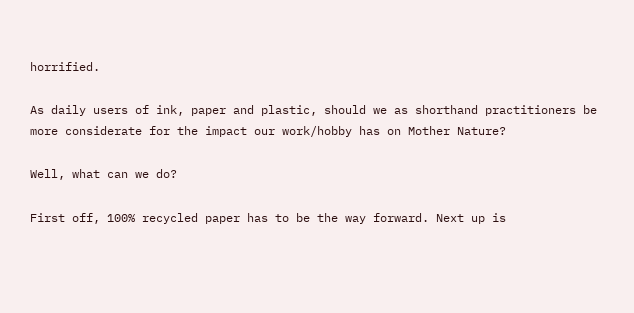horrified.

As daily users of ink, paper and plastic, should we as shorthand practitioners be more considerate for the impact our work/hobby has on Mother Nature?

Well, what can we do?

First off, 100% recycled paper has to be the way forward. Next up is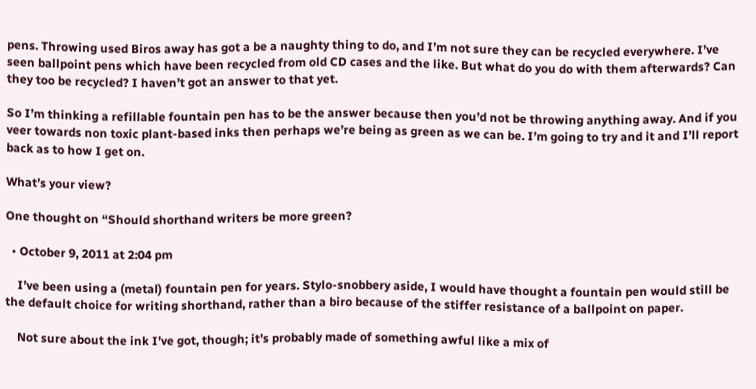pens. Throwing used Biros away has got a be a naughty thing to do, and I’m not sure they can be recycled everywhere. I’ve seen ballpoint pens which have been recycled from old CD cases and the like. But what do you do with them afterwards? Can they too be recycled? I haven’t got an answer to that yet.

So I’m thinking a refillable fountain pen has to be the answer because then you’d not be throwing anything away. And if you veer towards non toxic plant-based inks then perhaps we’re being as green as we can be. I’m going to try and it and I’ll report back as to how I get on.

What’s your view?

One thought on “Should shorthand writers be more green?

  • October 9, 2011 at 2:04 pm

    I’ve been using a (metal) fountain pen for years. Stylo-snobbery aside, I would have thought a fountain pen would still be the default choice for writing shorthand, rather than a biro because of the stiffer resistance of a ballpoint on paper.

    Not sure about the ink I’ve got, though; it’s probably made of something awful like a mix of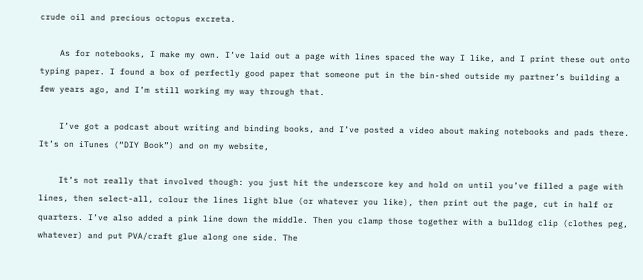crude oil and precious octopus excreta.

    As for notebooks, I make my own. I’ve laid out a page with lines spaced the way I like, and I print these out onto typing paper. I found a box of perfectly good paper that someone put in the bin-shed outside my partner’s building a few years ago, and I’m still working my way through that.

    I’ve got a podcast about writing and binding books, and I’ve posted a video about making notebooks and pads there. It’s on iTunes (“DIY Book”) and on my website,

    It’s not really that involved though: you just hit the underscore key and hold on until you’ve filled a page with lines, then select-all, colour the lines light blue (or whatever you like), then print out the page, cut in half or quarters. I’ve also added a pink line down the middle. Then you clamp those together with a bulldog clip (clothes peg, whatever) and put PVA/craft glue along one side. The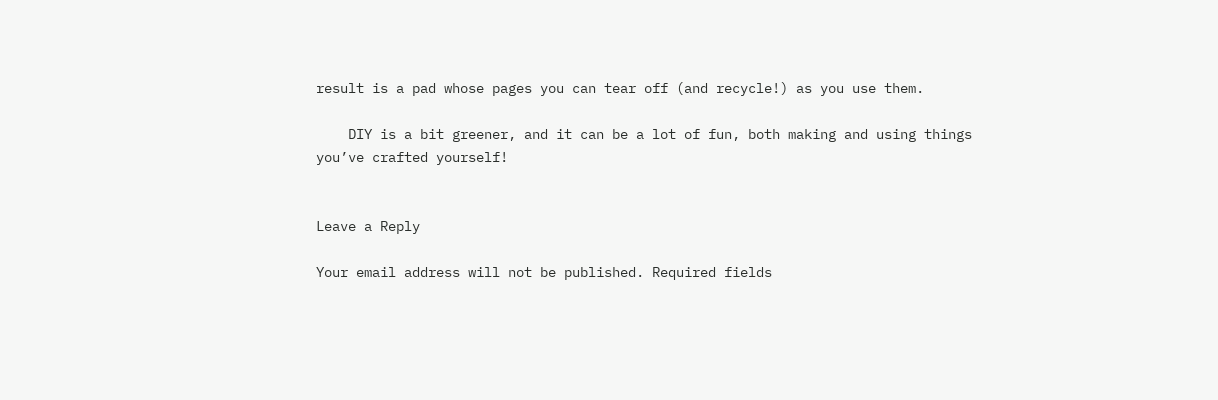result is a pad whose pages you can tear off (and recycle!) as you use them.

    DIY is a bit greener, and it can be a lot of fun, both making and using things you’ve crafted yourself!


Leave a Reply

Your email address will not be published. Required fields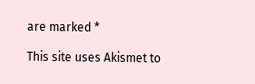are marked *

This site uses Akismet to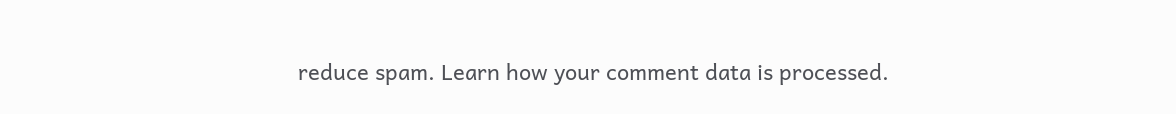reduce spam. Learn how your comment data is processed.